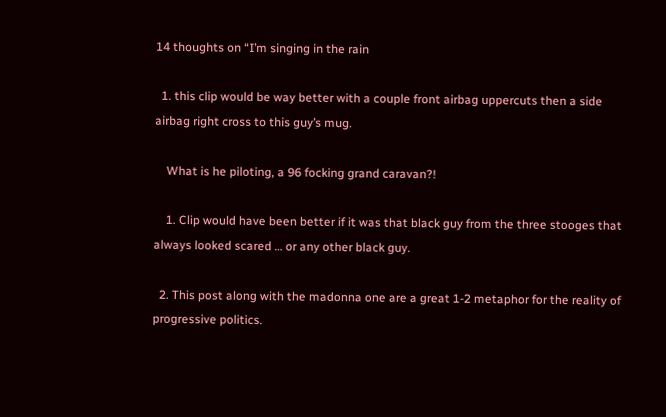14 thoughts on “I’m singing in the rain

  1. this clip would be way better with a couple front airbag uppercuts then a side airbag right cross to this guy’s mug.

    What is he piloting, a 96 focking grand caravan?!

    1. Clip would have been better if it was that black guy from the three stooges that always looked scared … or any other black guy.

  2. This post along with the madonna one are a great 1-2 metaphor for the reality of progressive politics.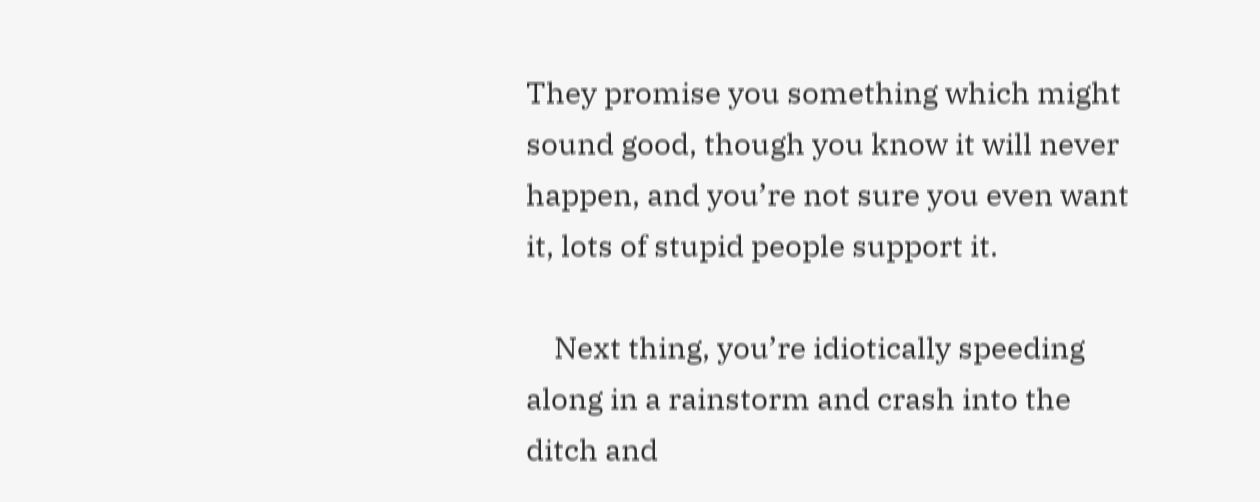They promise you something which might sound good, though you know it will never happen, and you’re not sure you even want it, lots of stupid people support it.

    Next thing, you’re idiotically speeding along in a rainstorm and crash into the ditch and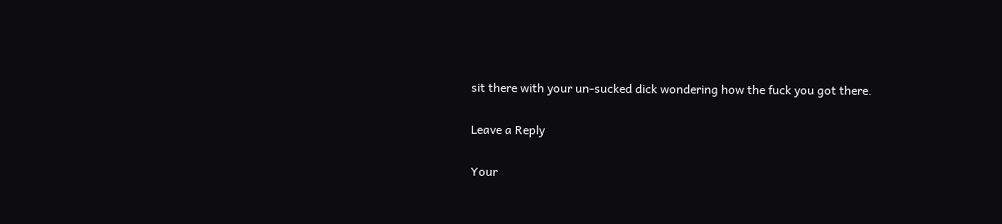sit there with your un-sucked dick wondering how the fuck you got there.

Leave a Reply

Your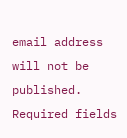email address will not be published. Required fields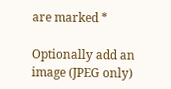are marked *

Optionally add an image (JPEG only)